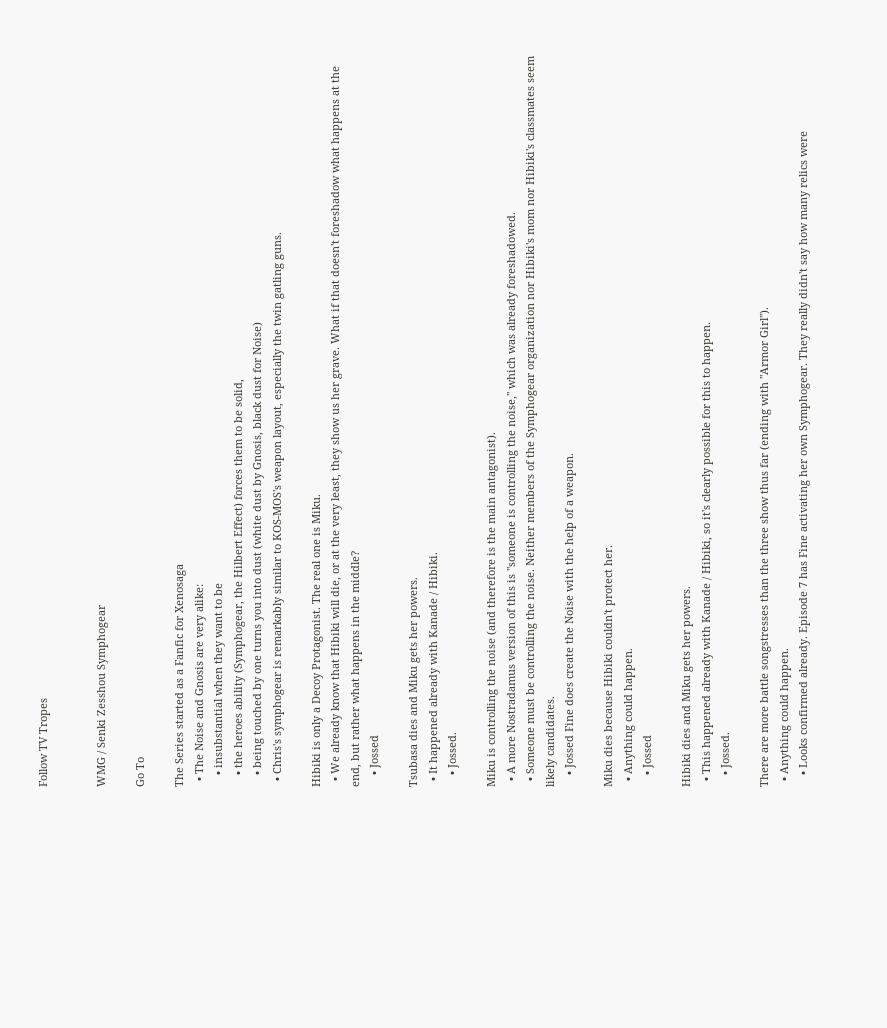Follow TV Tropes


WMG / Senki Zesshou Symphogear

Go To

The Series started as a Fanfic for Xenosaga
  • The Noise and Gnosis are very alike:
    • insubstantial when they want to be
    • the heroes ability (Symphogear, the Hilbert Effect) forces them to be solid,
    • being touched by one turns you into dust (white dust by Gnosis, black dust for Noise)
  • Chris's symphogear is remarkably similar to KOS-MOS's weapon layout, especially the twin gatling guns.

Hibiki is only a Decoy Protagonist. The real one is Miku.
  • We already know that Hibiki will die, or at the very least, they show us her grave. What if that doesn't foreshadow what happens at the end, but rather what happens in the middle?
    • Jossed

Tsubasa dies and Miku gets her powers.
  • It happened already with Kanade / Hibiki.
    • Jossed.

Miku is controlling the noise (and therefore is the main antagonist).
  • A more Nostradamus version of this is "someone is controlling the noise," which was already foreshadowed.
  • Someone must be controlling the noise. Neither members of the Symphogear organization nor Hibiki's mom nor Hibiki's classmates seem likely candidates.
    • Jossed Fine does create the Noise with the help of a weapon.

Miku dies because Hibiki couldn't protect her.
  • Anything could happen.
    • Jossed

Hibiki dies and Miku gets her powers.
  • This happened already with Kanade / Hibiki, so it's clearly possible for this to happen.
    • Jossed.

There are more battle songstresses than the three show thus far (ending with "Armor Girl").
  • Anything could happen.
    • Looks confirmed already. Episode 7 has Fine activating her own Symphogear. They really didn't say how many relics were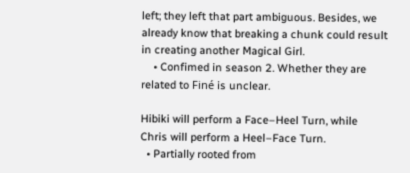left; they left that part ambiguous. Besides, we already know that breaking a chunk could result in creating another Magical Girl.
    • Confimed in season 2. Whether they are related to Finé is unclear.

Hibiki will perform a Face–Heel Turn, while Chris will perform a Heel–Face Turn.
  • Partially rooted from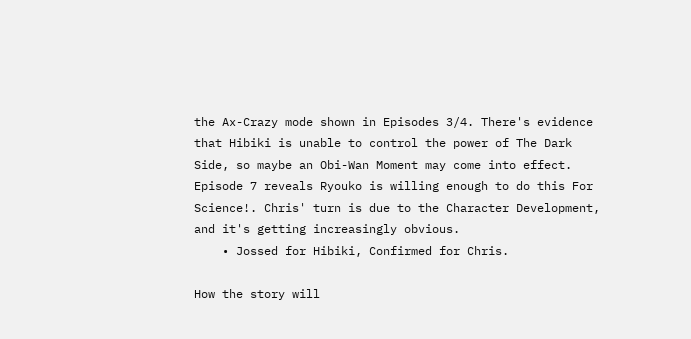the Ax-Crazy mode shown in Episodes 3/4. There's evidence that Hibiki is unable to control the power of The Dark Side, so maybe an Obi-Wan Moment may come into effect. Episode 7 reveals Ryouko is willing enough to do this For Science!. Chris' turn is due to the Character Development, and it's getting increasingly obvious.
    • Jossed for Hibiki, Confirmed for Chris.

How the story will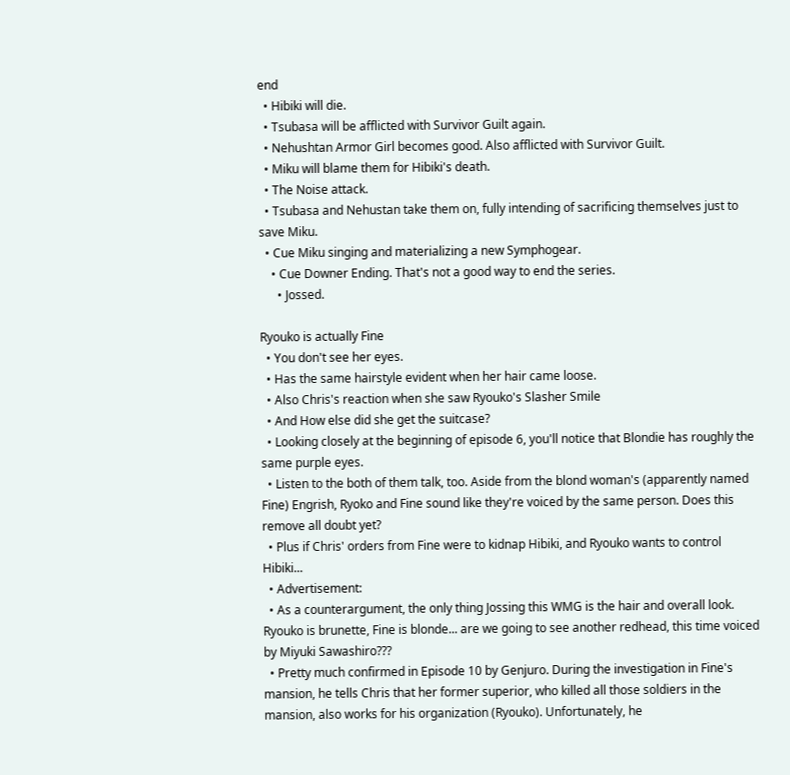end
  • Hibiki will die.
  • Tsubasa will be afflicted with Survivor Guilt again.
  • Nehushtan Armor Girl becomes good. Also afflicted with Survivor Guilt.
  • Miku will blame them for Hibiki's death.
  • The Noise attack.
  • Tsubasa and Nehustan take them on, fully intending of sacrificing themselves just to save Miku.
  • Cue Miku singing and materializing a new Symphogear.
    • Cue Downer Ending. That's not a good way to end the series.
      • Jossed.

Ryouko is actually Fine
  • You don't see her eyes.
  • Has the same hairstyle evident when her hair came loose.
  • Also Chris's reaction when she saw Ryouko's Slasher Smile
  • And How else did she get the suitcase?
  • Looking closely at the beginning of episode 6, you'll notice that Blondie has roughly the same purple eyes.
  • Listen to the both of them talk, too. Aside from the blond woman's (apparently named Fine) Engrish, Ryoko and Fine sound like they're voiced by the same person. Does this remove all doubt yet?
  • Plus if Chris' orders from Fine were to kidnap Hibiki, and Ryouko wants to control Hibiki...
  • Advertisement:
  • As a counterargument, the only thing Jossing this WMG is the hair and overall look. Ryouko is brunette, Fine is blonde... are we going to see another redhead, this time voiced by Miyuki Sawashiro???
  • Pretty much confirmed in Episode 10 by Genjuro. During the investigation in Fine's mansion, he tells Chris that her former superior, who killed all those soldiers in the mansion, also works for his organization (Ryouko). Unfortunately, he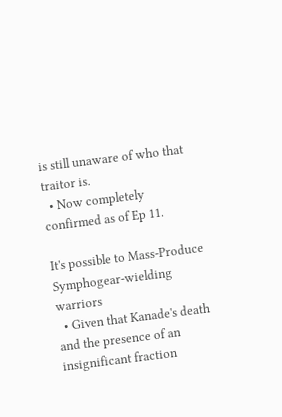is still unaware of who that traitor is.
  • Now completely confirmed as of Ep 11.

It's possible to Mass-Produce Symphogear-wielding warriors
  • Given that Kanade's death and the presence of an insignificant fraction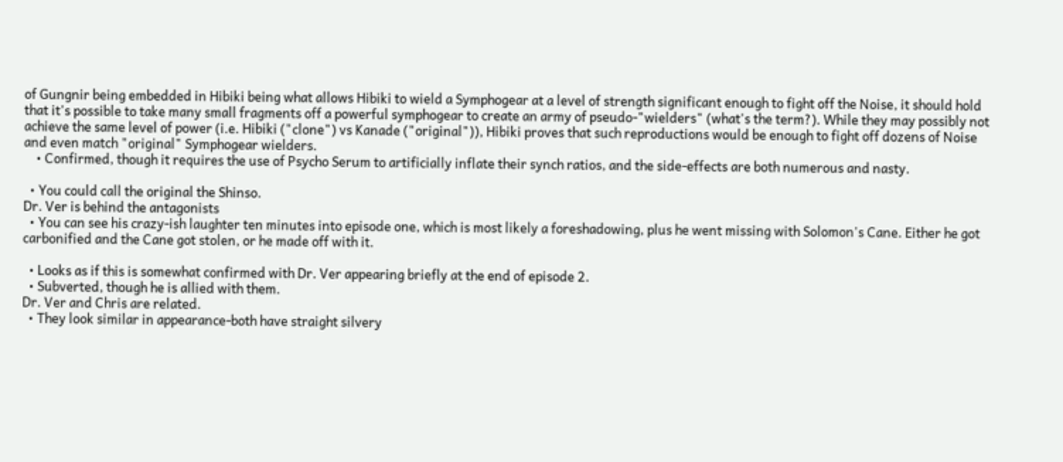of Gungnir being embedded in Hibiki being what allows Hibiki to wield a Symphogear at a level of strength significant enough to fight off the Noise, it should hold that it's possible to take many small fragments off a powerful symphogear to create an army of pseudo-"wielders" (what's the term?). While they may possibly not achieve the same level of power (i.e. Hibiki ("clone") vs Kanade ("original")), Hibiki proves that such reproductions would be enough to fight off dozens of Noise and even match "original" Symphogear wielders.
    • Confirmed, though it requires the use of Psycho Serum to artificially inflate their synch ratios, and the side-effects are both numerous and nasty.

  • You could call the original the Shinso.
Dr. Ver is behind the antagonists
  • You can see his crazy-ish laughter ten minutes into episode one, which is most likely a foreshadowing, plus he went missing with Solomon's Cane. Either he got carbonified and the Cane got stolen, or he made off with it.

  • Looks as if this is somewhat confirmed with Dr. Ver appearing briefly at the end of episode 2.
  • Subverted, though he is allied with them.
Dr. Ver and Chris are related.
  • They look similar in appearance-both have straight silvery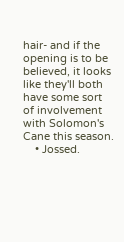hair- and if the opening is to be believed, it looks like they'll both have some sort of involvement with Solomon's Cane this season.
    • Jossed.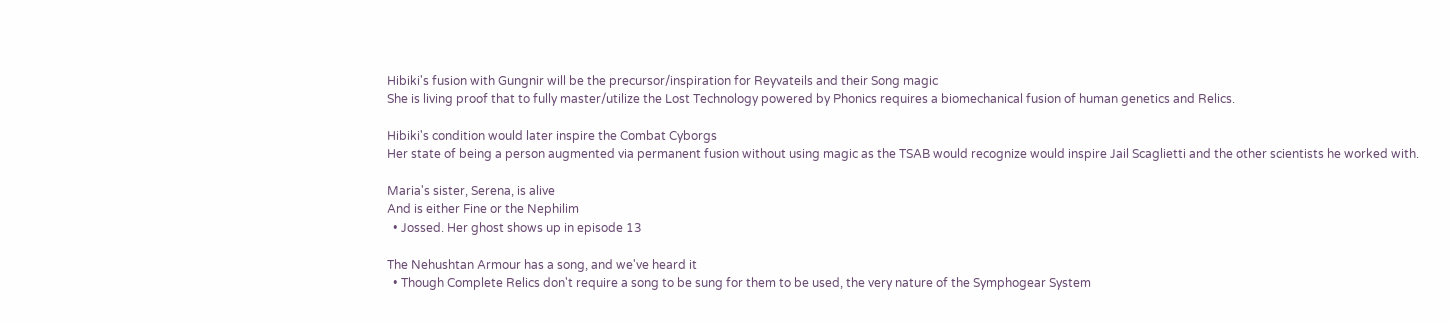Hibiki's fusion with Gungnir will be the precursor/inspiration for Reyvateils and their Song magic
She is living proof that to fully master/utilize the Lost Technology powered by Phonics requires a biomechanical fusion of human genetics and Relics.

Hibiki's condition would later inspire the Combat Cyborgs
Her state of being a person augmented via permanent fusion without using magic as the TSAB would recognize would inspire Jail Scaglietti and the other scientists he worked with.

Maria's sister, Serena, is alive
And is either Fine or the Nephilim
  • Jossed. Her ghost shows up in episode 13

The Nehushtan Armour has a song, and we've heard it
  • Though Complete Relics don't require a song to be sung for them to be used, the very nature of the Symphogear System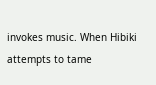invokes music. When Hibiki attempts to tame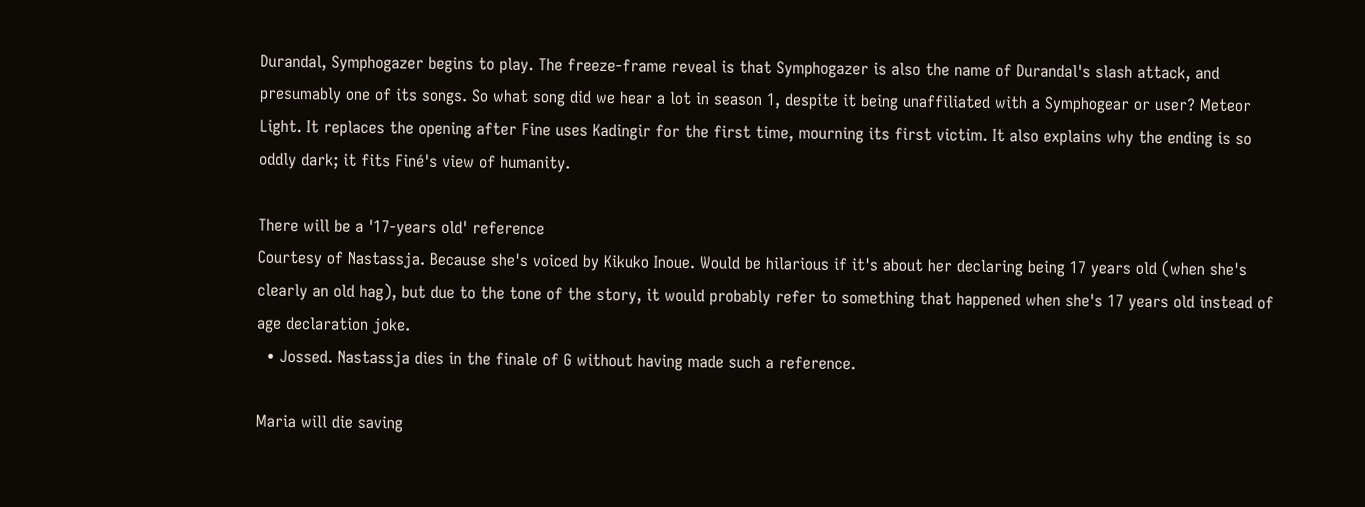Durandal, Symphogazer begins to play. The freeze-frame reveal is that Symphogazer is also the name of Durandal's slash attack, and presumably one of its songs. So what song did we hear a lot in season 1, despite it being unaffiliated with a Symphogear or user? Meteor Light. It replaces the opening after Fine uses Kadingir for the first time, mourning its first victim. It also explains why the ending is so oddly dark; it fits Finé's view of humanity.

There will be a '17-years old' reference
Courtesy of Nastassja. Because she's voiced by Kikuko Inoue. Would be hilarious if it's about her declaring being 17 years old (when she's clearly an old hag), but due to the tone of the story, it would probably refer to something that happened when she's 17 years old instead of age declaration joke.
  • Jossed. Nastassja dies in the finale of G without having made such a reference.

Maria will die saving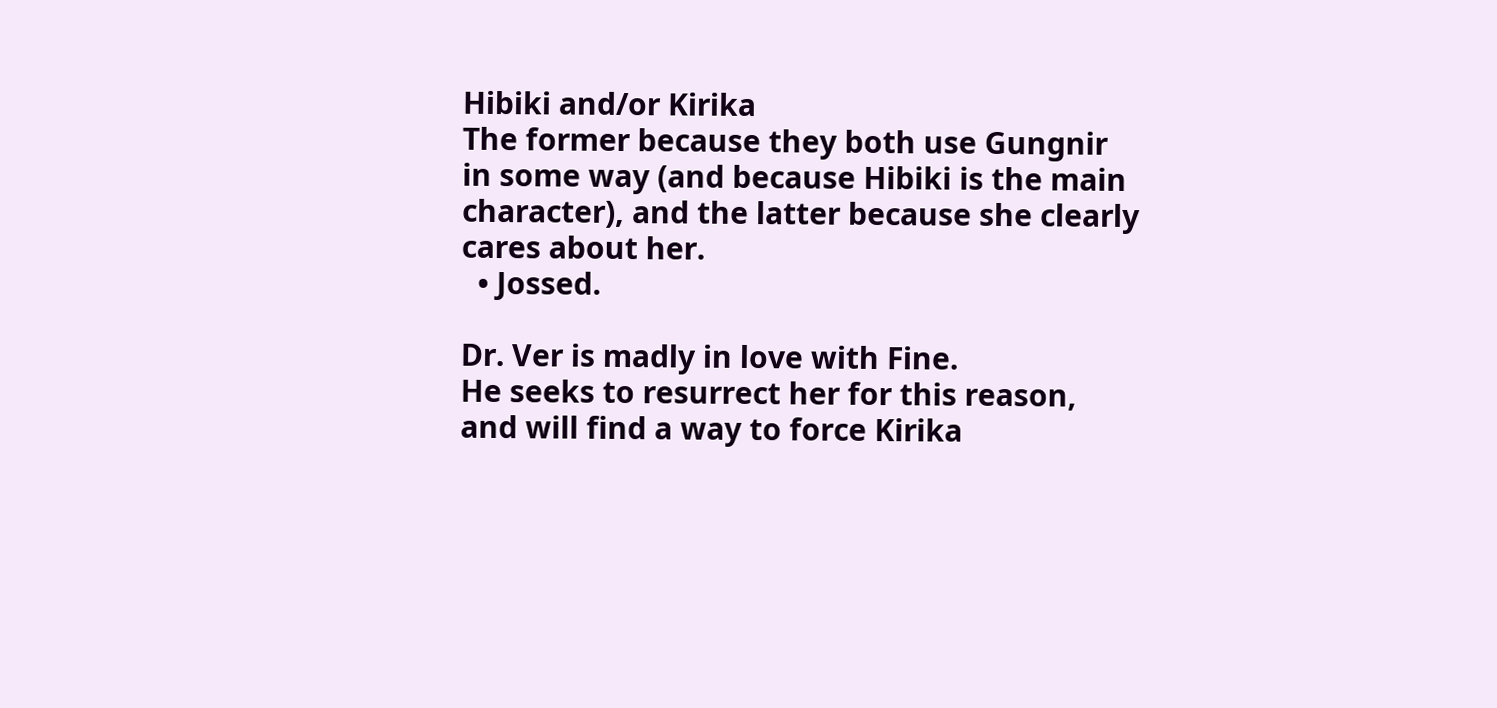Hibiki and/or Kirika
The former because they both use Gungnir in some way (and because Hibiki is the main character), and the latter because she clearly cares about her.
  • Jossed.

Dr. Ver is madly in love with Fine.
He seeks to resurrect her for this reason, and will find a way to force Kirika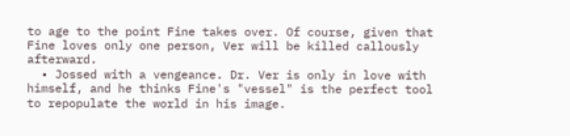to age to the point Fine takes over. Of course, given that Fine loves only one person, Ver will be killed callously afterward.
  • Jossed with a vengeance. Dr. Ver is only in love with himself, and he thinks Fine's "vessel" is the perfect tool to repopulate the world in his image.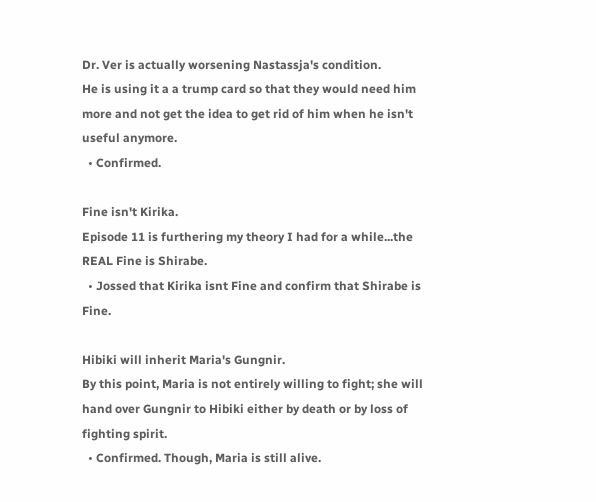Dr. Ver is actually worsening Nastassja's condition.
He is using it a a trump card so that they would need him more and not get the idea to get rid of him when he isn't useful anymore.
  • Confirmed.

Fine isn't Kirika.
Episode 11 is furthering my theory I had for a while...the REAL Fine is Shirabe.
  • Jossed that Kirika isnt Fine and confirm that Shirabe is Fine.

Hibiki will inherit Maria's Gungnir.
By this point, Maria is not entirely willing to fight; she will hand over Gungnir to Hibiki either by death or by loss of fighting spirit.
  • Confirmed. Though, Maria is still alive.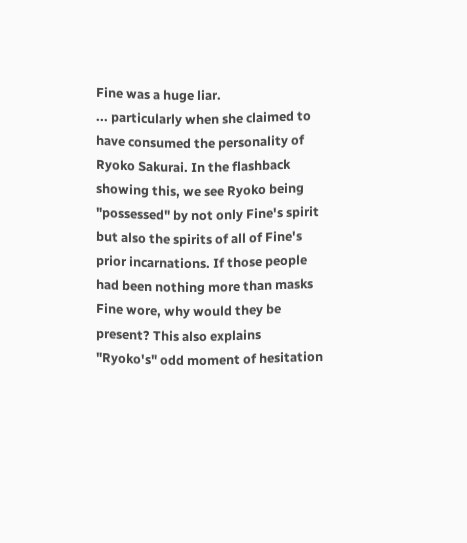Fine was a huge liar.
... particularly when she claimed to have consumed the personality of Ryoko Sakurai. In the flashback showing this, we see Ryoko being "possessed" by not only Fine's spirit but also the spirits of all of Fine's prior incarnations. If those people had been nothing more than masks Fine wore, why would they be present? This also explains "Ryoko's" odd moment of hesitation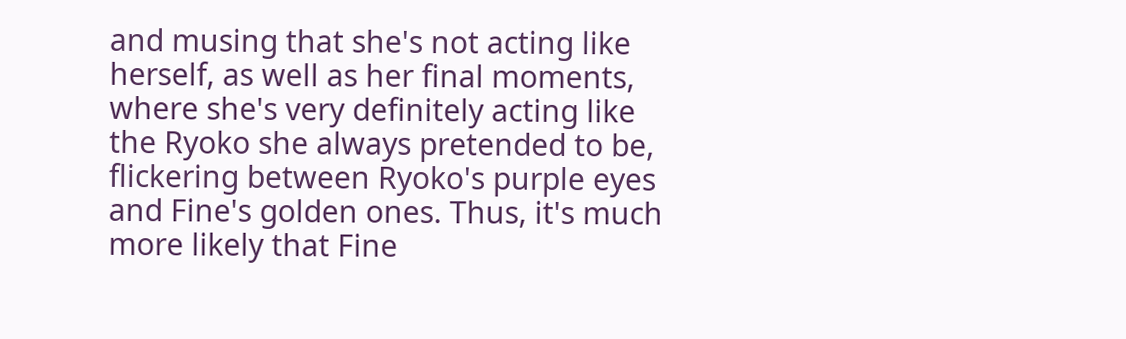and musing that she's not acting like herself, as well as her final moments, where she's very definitely acting like the Ryoko she always pretended to be, flickering between Ryoko's purple eyes and Fine's golden ones. Thus, it's much more likely that Fine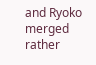and Ryoko merged rather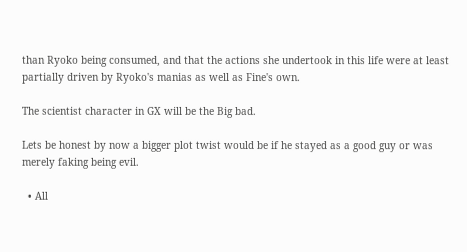than Ryoko being consumed, and that the actions she undertook in this life were at least partially driven by Ryoko's manias as well as Fine's own.

The scientist character in GX will be the Big bad.

Lets be honest by now a bigger plot twist would be if he stayed as a good guy or was merely faking being evil.

  • All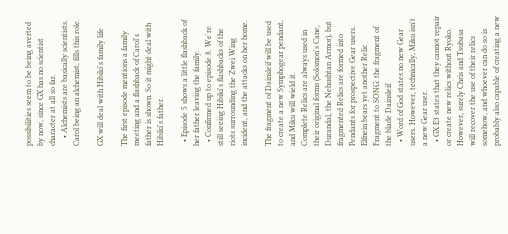possibilities seem to be being averted by now, since GX has no scientist character at all so far.
    • Alchemists are basically scientists. Carol being an alchemist, fills this role.

GX will deal with Hibiki's family life

The first episode mentions a family meeting and a flashback of Carol's father is shown. So it might deal with Hibiki's father.

  • Episode 5 shows a little flashback of her father leaving the family.
  • Confirmed up to episode 8. We're still seeing Hibiki's flashbacks of the riots surrounding the Zwei Wing incident, and the attacks on her home.

The fragment of Dainsleif will be used to create a new Symphogear pendant, and Miku will wield it.
Complete Relics are always used in their original forms (Solomon's Cane, Durandal, the Nehushtan Armor), but fragmented Relics are formed into Pendants for prospective Gear users. Elfnein bears yet another Relic Fragment to SONG: the fragment of the blade Dainsleif.
  • Word of God states no new Gear users. However, technically, Miku isn't a new Gear user.
  • GX E3 states that they cannot repair or create new relics without Ryoko. However, surely Chris and Tsubasa will recover the use of their relics somehow, and whoever can do so is probably also capable of creating a new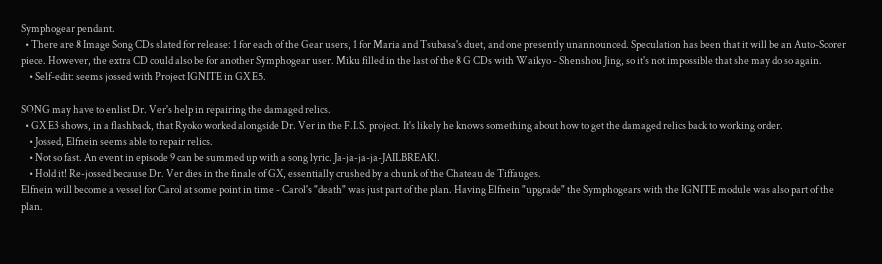Symphogear pendant.
  • There are 8 Image Song CDs slated for release: 1 for each of the Gear users, 1 for Maria and Tsubasa's duet, and one presently unannounced. Speculation has been that it will be an Auto-Scorer piece. However, the extra CD could also be for another Symphogear user. Miku filled in the last of the 8 G CDs with Waikyo - Shenshou Jing, so it's not impossible that she may do so again.
    • Self-edit: seems jossed with Project IGNITE in GX E5.

SONG may have to enlist Dr. Ver's help in repairing the damaged relics.
  • GX E3 shows, in a flashback, that Ryoko worked alongside Dr. Ver in the F.I.S. project. It's likely he knows something about how to get the damaged relics back to working order.
    • Jossed, Elfnein seems able to repair relics.
    • Not so fast. An event in episode 9 can be summed up with a song lyric. Ja-ja-ja-ja-JAILBREAK!.
    • Hold it! Re-jossed because Dr. Ver dies in the finale of GX, essentially crushed by a chunk of the Chateau de Tiffauges.
Elfnein will become a vessel for Carol at some point in time - Carol's "death" was just part of the plan. Having Elfnein "upgrade" the Symphogears with the IGNITE module was also part of the plan.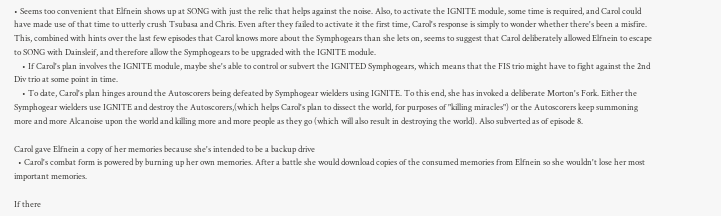• Seems too convenient that Elfnein shows up at SONG with just the relic that helps against the noise. Also, to activate the IGNITE module, some time is required, and Carol could have made use of that time to utterly crush Tsubasa and Chris. Even after they failed to activate it the first time, Carol's response is simply to wonder whether there's been a misfire. This, combined with hints over the last few episodes that Carol knows more about the Symphogears than she lets on, seems to suggest that Carol deliberately allowed Elfnein to escape to SONG with Dainsleif, and therefore allow the Symphogears to be upgraded with the IGNITE module.
    • If Carol's plan involves the IGNITE module, maybe she's able to control or subvert the IGNITED Symphogears, which means that the FIS trio might have to fight against the 2nd Div trio at some point in time.
    • To date, Carol's plan hinges around the Autoscorers being defeated by Symphogear wielders using IGNITE. To this end, she has invoked a deliberate Morton's Fork. Either the Symphogear wielders use IGNITE and destroy the Autoscorers,(which helps Carol's plan to dissect the world, for purposes of "killing miracles") or the Autoscorers keep summoning more and more Alcanoise upon the world and killing more and more people as they go (which will also result in destroying the world). Also subverted as of episode 8.

Carol gave Elfnein a copy of her memories because she's intended to be a backup drive
  • Carol's combat form is powered by burning up her own memories. After a battle she would download copies of the consumed memories from Elfnein so she wouldn't lose her most important memories.

If there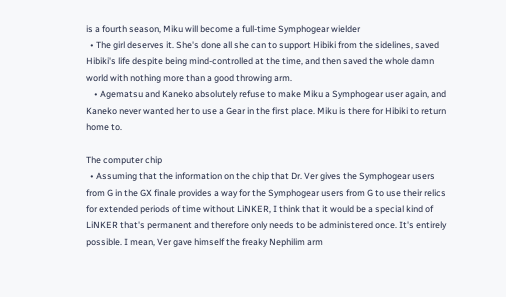is a fourth season, Miku will become a full-time Symphogear wielder
  • The girl deserves it. She's done all she can to support Hibiki from the sidelines, saved Hibiki's life despite being mind-controlled at the time, and then saved the whole damn world with nothing more than a good throwing arm.
    • Agematsu and Kaneko absolutely refuse to make Miku a Symphogear user again, and Kaneko never wanted her to use a Gear in the first place. Miku is there for Hibiki to return home to.

The computer chip
  • Assuming that the information on the chip that Dr. Ver gives the Symphogear users from G in the GX finale provides a way for the Symphogear users from G to use their relics for extended periods of time without LiNKER, I think that it would be a special kind of LiNKER that's permanent and therefore only needs to be administered once. It's entirely possible. I mean, Ver gave himself the freaky Nephilim arm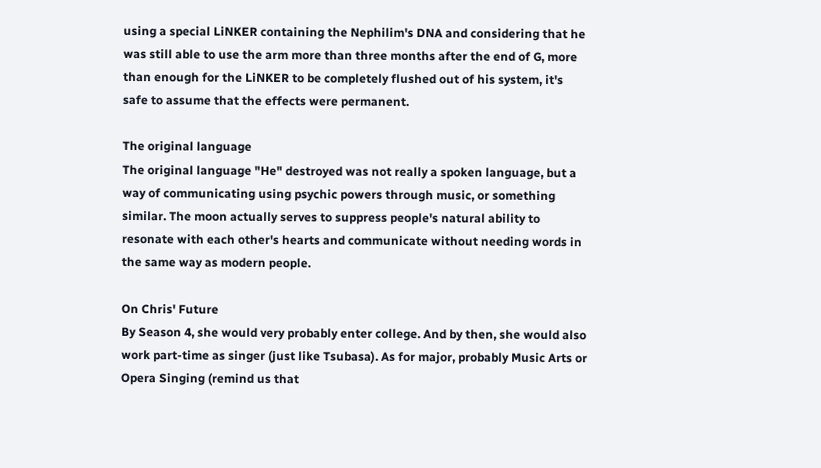using a special LiNKER containing the Nephilim's DNA and considering that he was still able to use the arm more than three months after the end of G, more than enough for the LiNKER to be completely flushed out of his system, it's safe to assume that the effects were permanent.

The original language
The original language "He" destroyed was not really a spoken language, but a way of communicating using psychic powers through music, or something similar. The moon actually serves to suppress people's natural ability to resonate with each other's hearts and communicate without needing words in the same way as modern people.

On Chris' Future
By Season 4, she would very probably enter college. And by then, she would also work part-time as singer (just like Tsubasa). As for major, probably Music Arts or Opera Singing (remind us that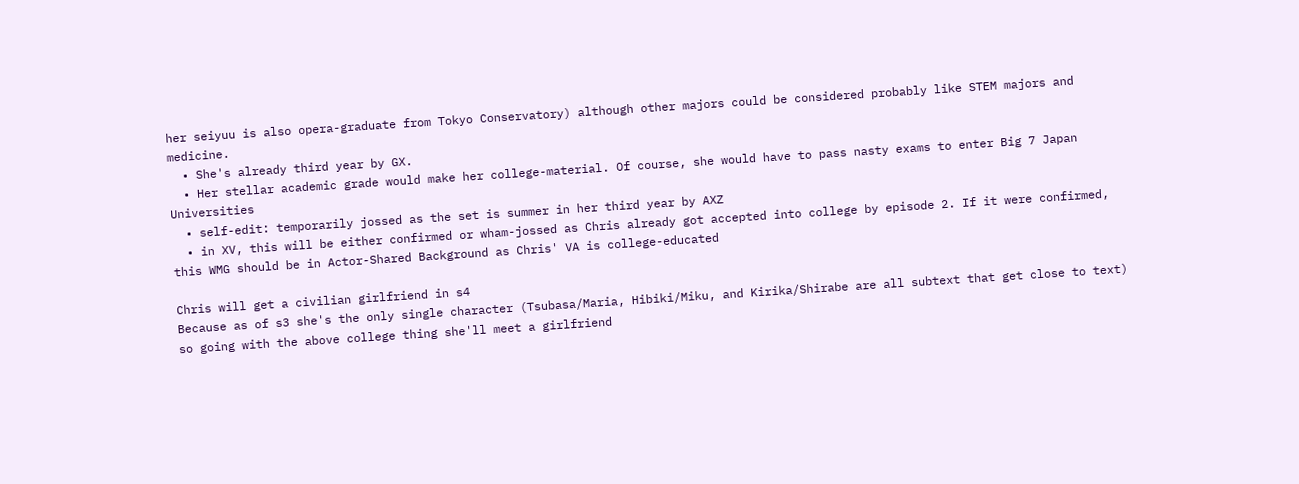her seiyuu is also opera-graduate from Tokyo Conservatory) although other majors could be considered probably like STEM majors and medicine.
  • She's already third year by GX.
  • Her stellar academic grade would make her college-material. Of course, she would have to pass nasty exams to enter Big 7 Japan Universities
  • self-edit: temporarily jossed as the set is summer in her third year by AXZ
  • in XV, this will be either confirmed or wham-jossed as Chris already got accepted into college by episode 2. If it were confirmed, this WMG should be in Actor-Shared Background as Chris' VA is college-educated

Chris will get a civilian girlfriend in s4
Because as of s3 she's the only single character (Tsubasa/Maria, Hibiki/Miku, and Kirika/Shirabe are all subtext that get close to text) so going with the above college thing she'll meet a girlfriend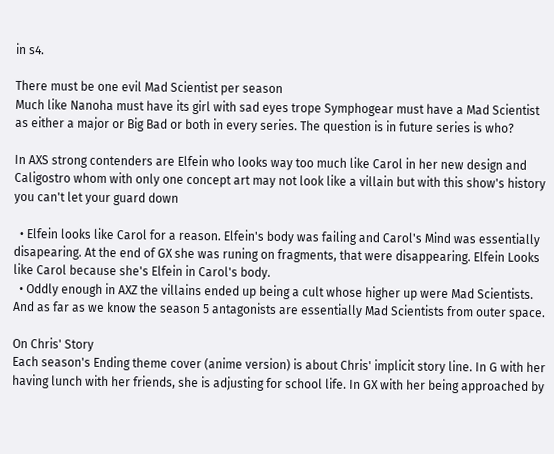in s4.

There must be one evil Mad Scientist per season
Much like Nanoha must have its girl with sad eyes trope Symphogear must have a Mad Scientist as either a major or Big Bad or both in every series. The question is in future series is who?

In AXS strong contenders are Elfein who looks way too much like Carol in her new design and Caligostro whom with only one concept art may not look like a villain but with this show's history you can't let your guard down

  • Elfein looks like Carol for a reason. Elfein's body was failing and Carol's Mind was essentially disapearing. At the end of GX she was runing on fragments, that were disappearing. Elfein Looks like Carol because she's Elfein in Carol's body.
  • Oddly enough in AXZ the villains ended up being a cult whose higher up were Mad Scientists. And as far as we know the season 5 antagonists are essentially Mad Scientists from outer space.

On Chris' Story
Each season's Ending theme cover (anime version) is about Chris' implicit story line. In G with her having lunch with her friends, she is adjusting for school life. In GX with her being approached by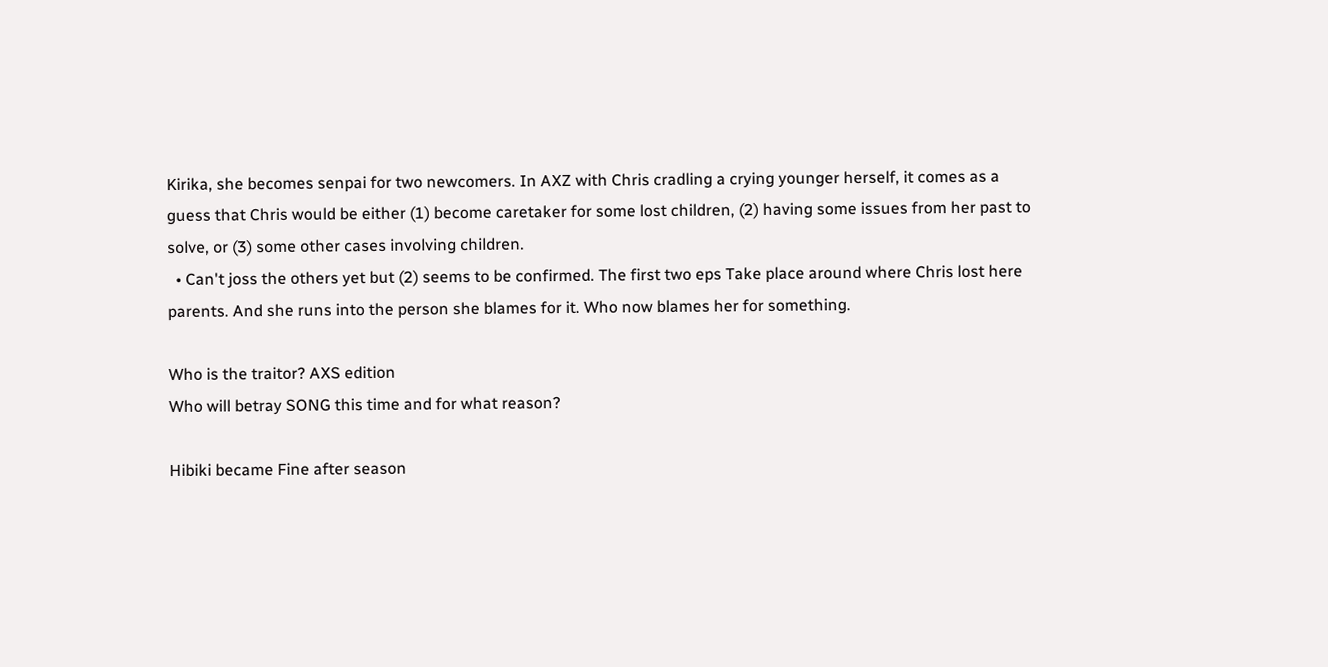Kirika, she becomes senpai for two newcomers. In AXZ with Chris cradling a crying younger herself, it comes as a guess that Chris would be either (1) become caretaker for some lost children, (2) having some issues from her past to solve, or (3) some other cases involving children.
  • Can't joss the others yet but (2) seems to be confirmed. The first two eps Take place around where Chris lost here parents. And she runs into the person she blames for it. Who now blames her for something.

Who is the traitor? AXS edition
Who will betray SONG this time and for what reason?

Hibiki became Fine after season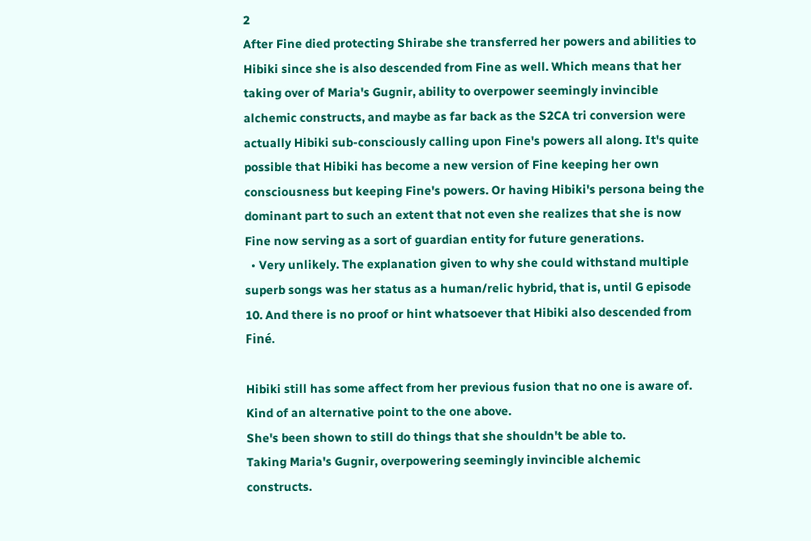2
After Fine died protecting Shirabe she transferred her powers and abilities to Hibiki since she is also descended from Fine as well. Which means that her taking over of Maria's Gugnir, ability to overpower seemingly invincible alchemic constructs, and maybe as far back as the S2CA tri conversion were actually Hibiki sub-consciously calling upon Fine's powers all along. It's quite possible that Hibiki has become a new version of Fine keeping her own consciousness but keeping Fine's powers. Or having Hibiki's persona being the dominant part to such an extent that not even she realizes that she is now Fine now serving as a sort of guardian entity for future generations.
  • Very unlikely. The explanation given to why she could withstand multiple superb songs was her status as a human/relic hybrid, that is, until G episode 10. And there is no proof or hint whatsoever that Hibiki also descended from Finé.

Hibiki still has some affect from her previous fusion that no one is aware of.
Kind of an alternative point to the one above.
She's been shown to still do things that she shouldn't be able to.
Taking Maria's Gugnir, overpowering seemingly invincible alchemic constructs.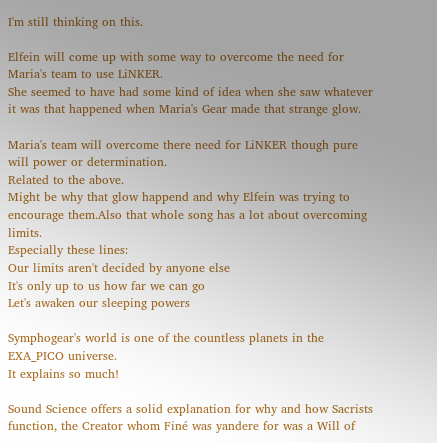I'm still thinking on this.

Elfein will come up with some way to overcome the need for Maria's team to use LiNKER.
She seemed to have had some kind of idea when she saw whatever it was that happened when Maria's Gear made that strange glow.

Maria's team will overcome there need for LiNKER though pure will power or determination.
Related to the above.
Might be why that glow happend and why Elfein was trying to encourage them.Also that whole song has a lot about overcoming limits.
Especially these lines:
Our limits aren't decided by anyone else
It's only up to us how far we can go
Let's awaken our sleeping powers

Symphogear's world is one of the countless planets in the EXA_PICO universe.
It explains so much!

Sound Science offers a solid explanation for why and how Sacrists function, the Creator whom Finé was yandere for was a Will of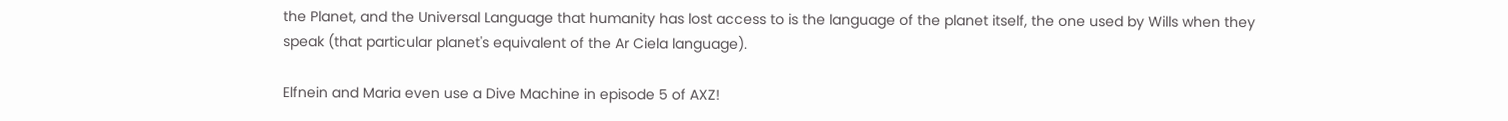the Planet, and the Universal Language that humanity has lost access to is the language of the planet itself, the one used by Wills when they speak (that particular planet's equivalent of the Ar Ciela language).

Elfnein and Maria even use a Dive Machine in episode 5 of AXZ!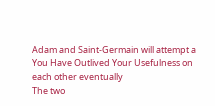Adam and Saint-Germain will attempt a You Have Outlived Your Usefulness on each other eventually
The two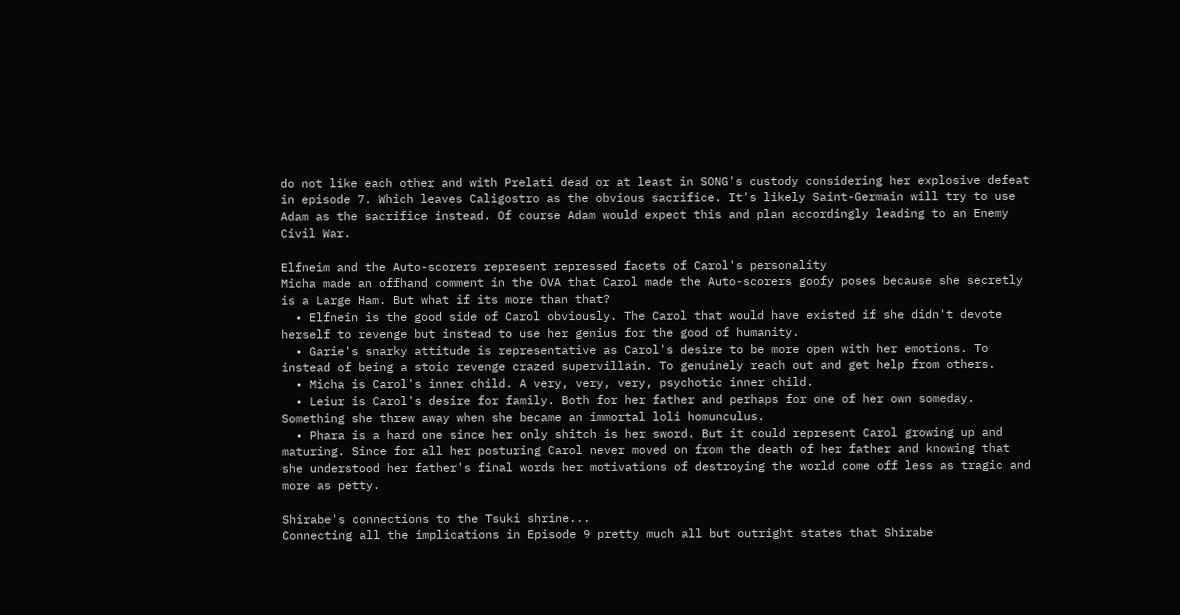do not like each other and with Prelati dead or at least in SONG's custody considering her explosive defeat in episode 7. Which leaves Caligostro as the obvious sacrifice. It's likely Saint-Germain will try to use Adam as the sacrifice instead. Of course Adam would expect this and plan accordingly leading to an Enemy Civil War.

Elfneim and the Auto-scorers represent repressed facets of Carol's personality
Micha made an offhand comment in the OVA that Carol made the Auto-scorers goofy poses because she secretly is a Large Ham. But what if its more than that?
  • Elfnein is the good side of Carol obviously. The Carol that would have existed if she didn't devote herself to revenge but instead to use her genius for the good of humanity.
  • Garie's snarky attitude is representative as Carol's desire to be more open with her emotions. To instead of being a stoic revenge crazed supervillain. To genuinely reach out and get help from others.
  • Micha is Carol's inner child. A very, very, very, psychotic inner child.
  • Leiur is Carol's desire for family. Both for her father and perhaps for one of her own someday. Something she threw away when she became an immortal loli homunculus.
  • Phara is a hard one since her only shitch is her sword. But it could represent Carol growing up and maturing. Since for all her posturing Carol never moved on from the death of her father and knowing that she understood her father's final words her motivations of destroying the world come off less as tragic and more as petty.

Shirabe's connections to the Tsuki shrine...
Connecting all the implications in Episode 9 pretty much all but outright states that Shirabe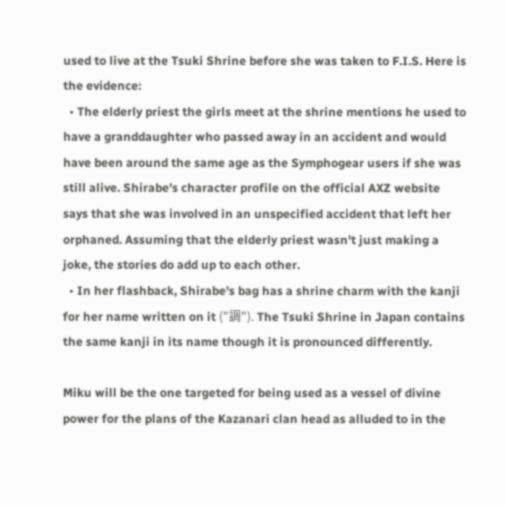used to live at the Tsuki Shrine before she was taken to F.I.S. Here is the evidence:
  • The elderly priest the girls meet at the shrine mentions he used to have a granddaughter who passed away in an accident and would have been around the same age as the Symphogear users if she was still alive. Shirabe's character profile on the official AXZ website says that she was involved in an unspecified accident that left her orphaned. Assuming that the elderly priest wasn't just making a joke, the stories do add up to each other.
  • In her flashback, Shirabe's bag has a shrine charm with the kanji for her name written on it ("調"). The Tsuki Shrine in Japan contains the same kanji in its name though it is pronounced differently.

Miku will be the one targeted for being used as a vessel of divine power for the plans of the Kazanari clan head as alluded to in the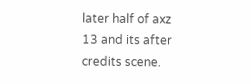later half of axz 13 and its after credits scene.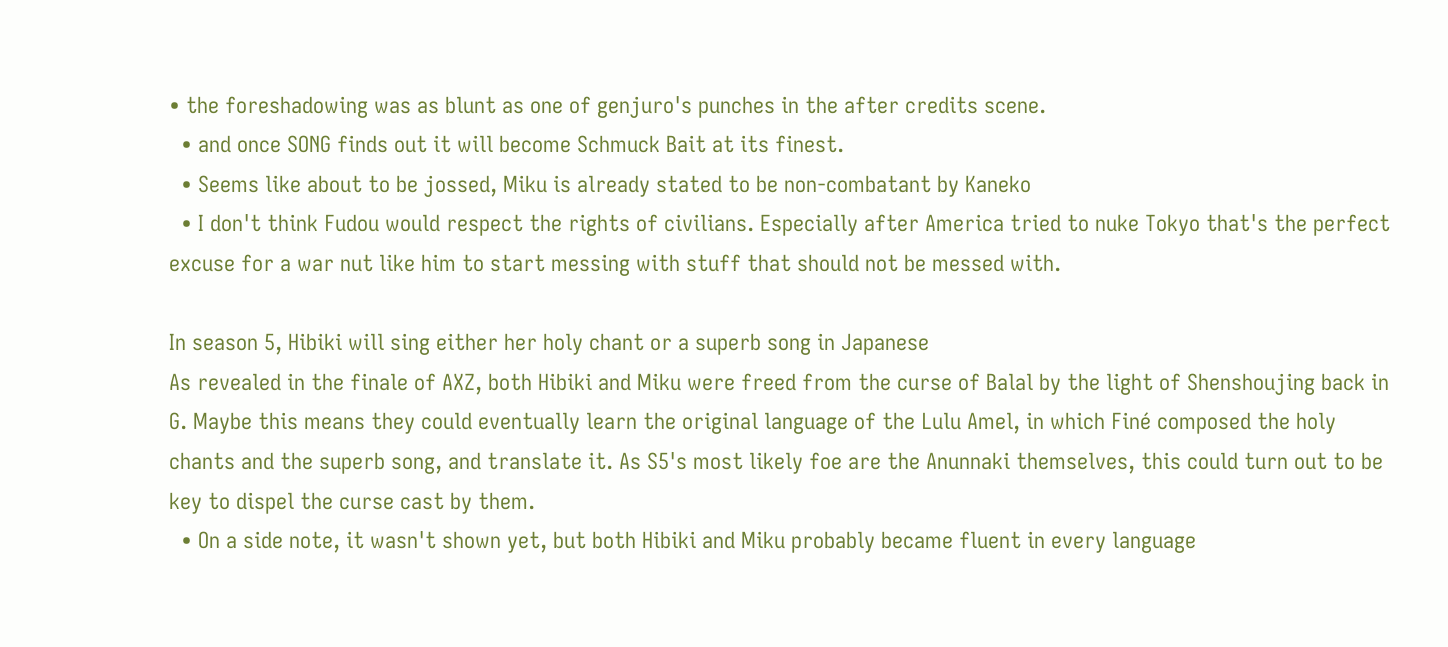• the foreshadowing was as blunt as one of genjuro's punches in the after credits scene.
  • and once SONG finds out it will become Schmuck Bait at its finest.
  • Seems like about to be jossed, Miku is already stated to be non-combatant by Kaneko
  • I don't think Fudou would respect the rights of civilians. Especially after America tried to nuke Tokyo that's the perfect excuse for a war nut like him to start messing with stuff that should not be messed with.

In season 5, Hibiki will sing either her holy chant or a superb song in Japanese
As revealed in the finale of AXZ, both Hibiki and Miku were freed from the curse of Balal by the light of Shenshoujing back in G. Maybe this means they could eventually learn the original language of the Lulu Amel, in which Finé composed the holy chants and the superb song, and translate it. As S5's most likely foe are the Anunnaki themselves, this could turn out to be key to dispel the curse cast by them.
  • On a side note, it wasn't shown yet, but both Hibiki and Miku probably became fluent in every language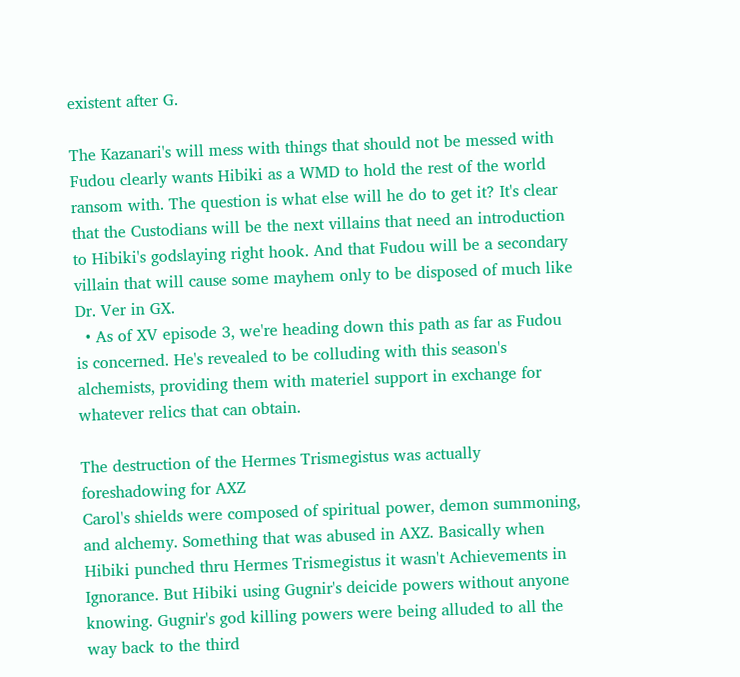existent after G.

The Kazanari's will mess with things that should not be messed with
Fudou clearly wants Hibiki as a WMD to hold the rest of the world ransom with. The question is what else will he do to get it? It's clear that the Custodians will be the next villains that need an introduction to Hibiki's godslaying right hook. And that Fudou will be a secondary villain that will cause some mayhem only to be disposed of much like Dr. Ver in GX.
  • As of XV episode 3, we're heading down this path as far as Fudou is concerned. He's revealed to be colluding with this season's alchemists, providing them with materiel support in exchange for whatever relics that can obtain.

The destruction of the Hermes Trismegistus was actually foreshadowing for AXZ
Carol's shields were composed of spiritual power, demon summoning, and alchemy. Something that was abused in AXZ. Basically when Hibiki punched thru Hermes Trismegistus it wasn't Achievements in Ignorance. But Hibiki using Gugnir's deicide powers without anyone knowing. Gugnir's god killing powers were being alluded to all the way back to the third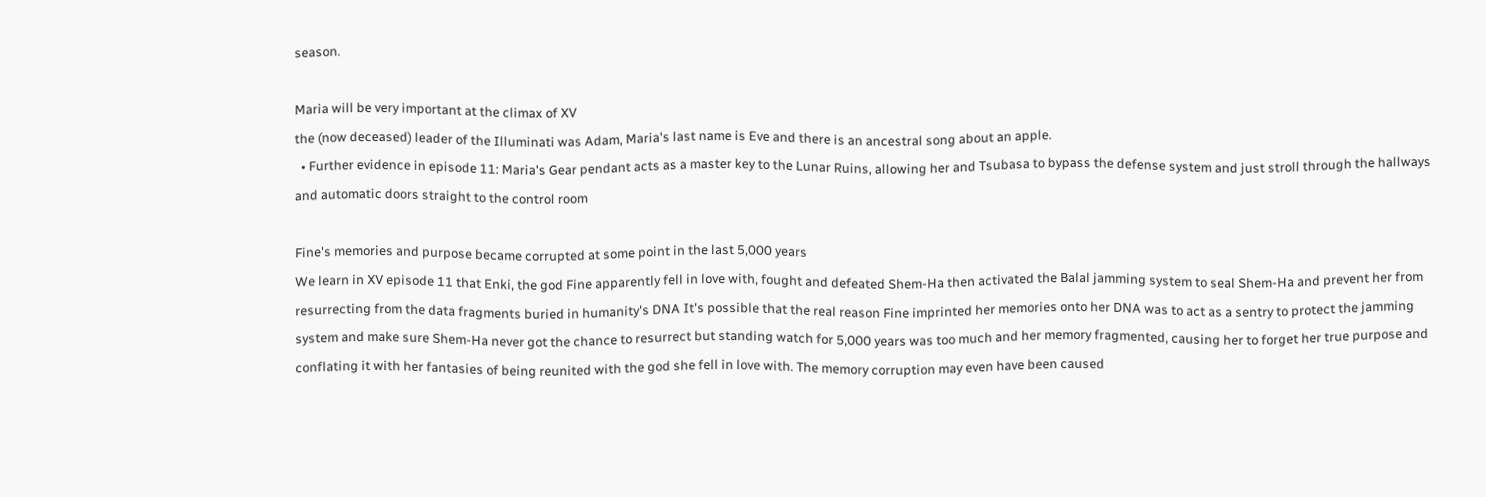season.

Maria will be very important at the climax of XV
the (now deceased) leader of the Illuminati was Adam, Maria's last name is Eve and there is an ancestral song about an apple.
  • Further evidence in episode 11: Maria's Gear pendant acts as a master key to the Lunar Ruins, allowing her and Tsubasa to bypass the defense system and just stroll through the hallways and automatic doors straight to the control room

Fine's memories and purpose became corrupted at some point in the last 5,000 years
We learn in XV episode 11 that Enki, the god Fine apparently fell in love with, fought and defeated Shem-Ha then activated the Balal jamming system to seal Shem-Ha and prevent her from resurrecting from the data fragments buried in humanity's DNA It's possible that the real reason Fine imprinted her memories onto her DNA was to act as a sentry to protect the jamming system and make sure Shem-Ha never got the chance to resurrect but standing watch for 5,000 years was too much and her memory fragmented, causing her to forget her true purpose and conflating it with her fantasies of being reunited with the god she fell in love with. The memory corruption may even have been caused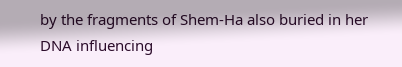by the fragments of Shem-Ha also buried in her DNA influencing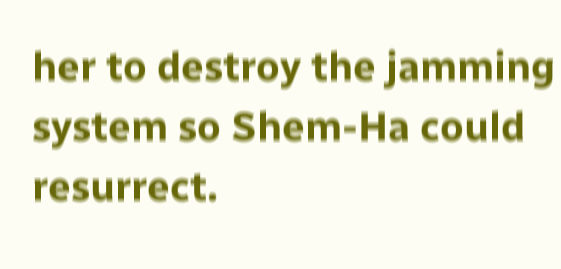her to destroy the jamming system so Shem-Ha could resurrect.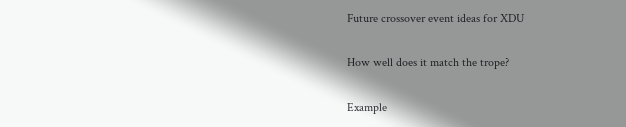Future crossover event ideas for XDU

How well does it match the trope?

Example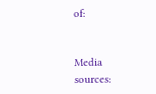of:


Media sources: